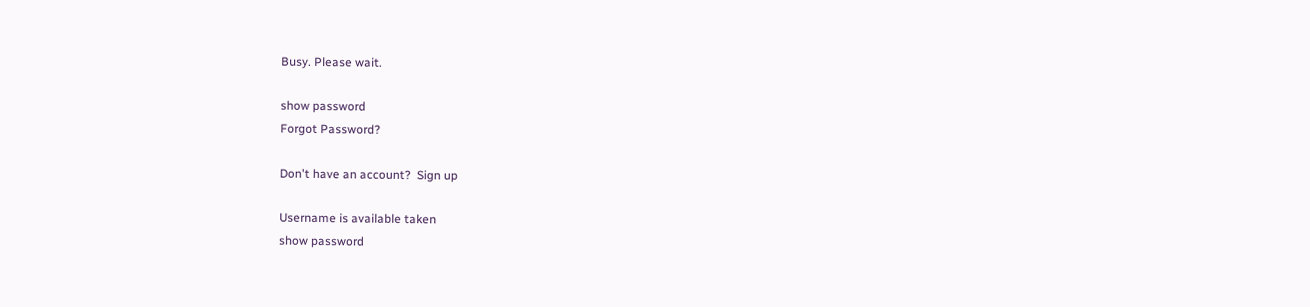Busy. Please wait.

show password
Forgot Password?

Don't have an account?  Sign up

Username is available taken
show password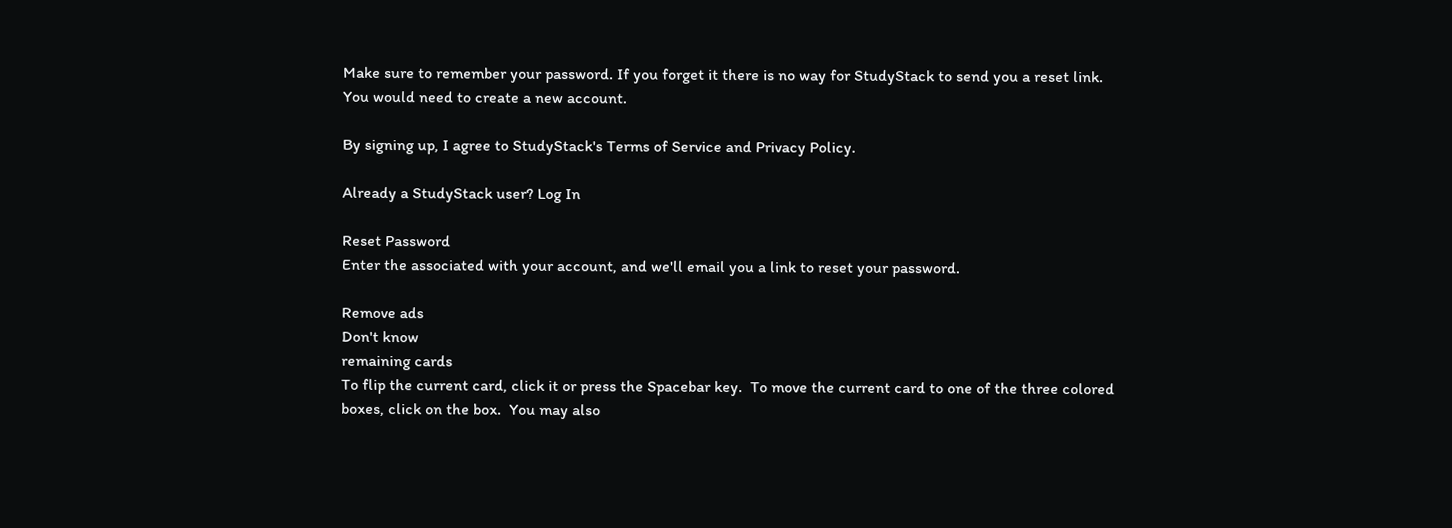Make sure to remember your password. If you forget it there is no way for StudyStack to send you a reset link. You would need to create a new account.

By signing up, I agree to StudyStack's Terms of Service and Privacy Policy.

Already a StudyStack user? Log In

Reset Password
Enter the associated with your account, and we'll email you a link to reset your password.

Remove ads
Don't know
remaining cards
To flip the current card, click it or press the Spacebar key.  To move the current card to one of the three colored boxes, click on the box.  You may also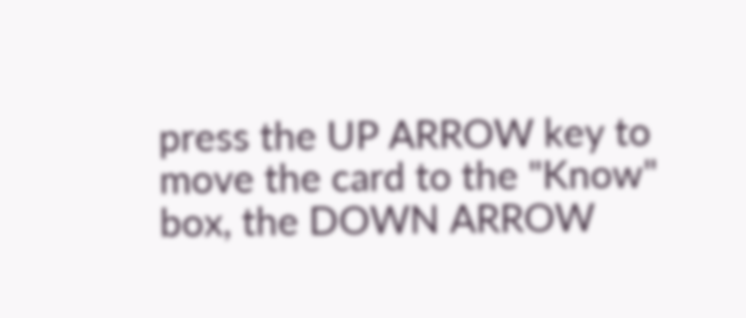press the UP ARROW key to move the card to the "Know" box, the DOWN ARROW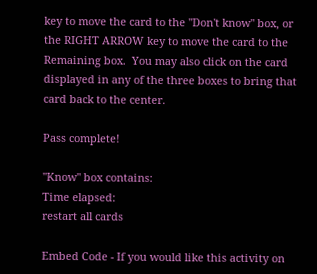key to move the card to the "Don't know" box, or the RIGHT ARROW key to move the card to the Remaining box.  You may also click on the card displayed in any of the three boxes to bring that card back to the center.

Pass complete!

"Know" box contains:
Time elapsed:
restart all cards

Embed Code - If you would like this activity on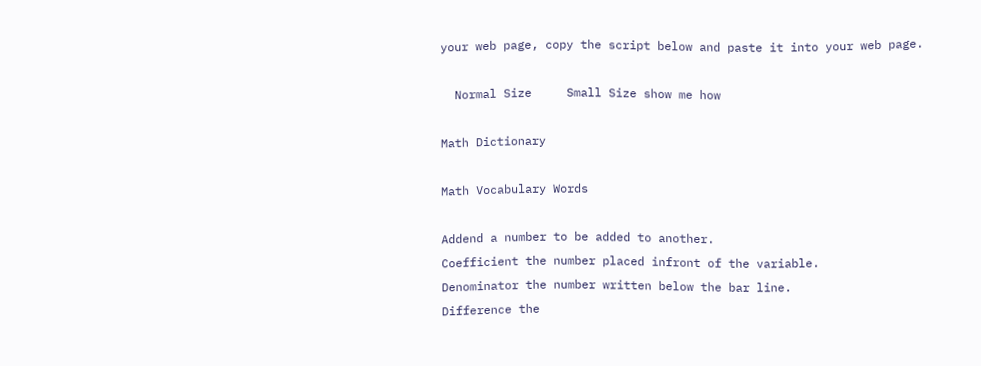your web page, copy the script below and paste it into your web page.

  Normal Size     Small Size show me how

Math Dictionary

Math Vocabulary Words

Addend a number to be added to another.
Coefficient the number placed infront of the variable.
Denominator the number written below the bar line.
Difference the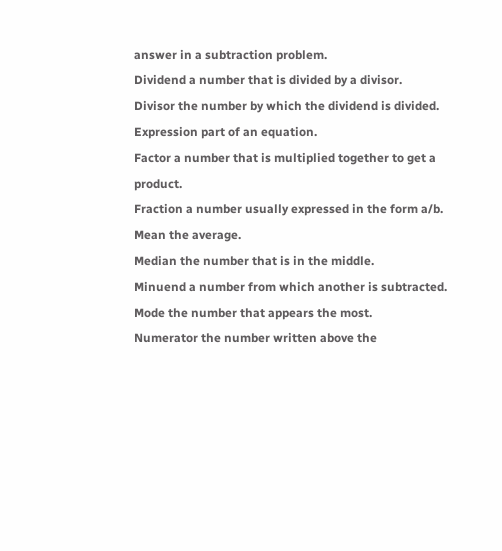answer in a subtraction problem.
Dividend a number that is divided by a divisor.
Divisor the number by which the dividend is divided.
Expression part of an equation.
Factor a number that is multiplied together to get a product.
Fraction a number usually expressed in the form a/b.
Mean the average.
Median the number that is in the middle.
Minuend a number from which another is subtracted.
Mode the number that appears the most.
Numerator the number written above the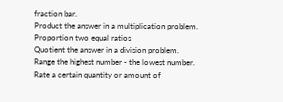fraction bar.
Product the answer in a multiplication problem.
Proportion two equal ratios
Quotient the answer in a division problem.
Range the highest number - the lowest number.
Rate a certain quantity or amount of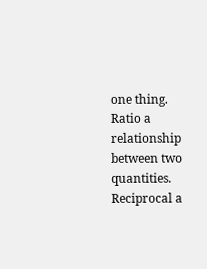one thing.
Ratio a relationship between two quantities.
Reciprocal a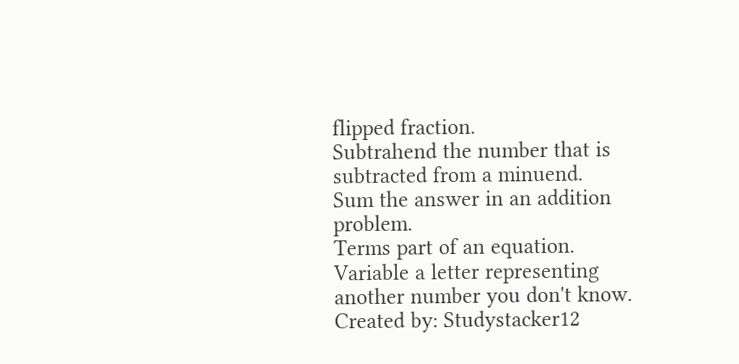flipped fraction.
Subtrahend the number that is subtracted from a minuend.
Sum the answer in an addition problem.
Terms part of an equation.
Variable a letter representing another number you don't know.
Created by: Studystacker12